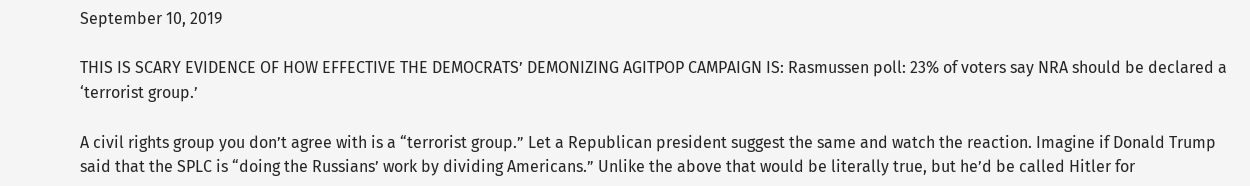September 10, 2019

THIS IS SCARY EVIDENCE OF HOW EFFECTIVE THE DEMOCRATS’ DEMONIZING AGITPOP CAMPAIGN IS: Rasmussen poll: 23% of voters say NRA should be declared a ‘terrorist group.’

A civil rights group you don’t agree with is a “terrorist group.” Let a Republican president suggest the same and watch the reaction. Imagine if Donald Trump said that the SPLC is “doing the Russians’ work by dividing Americans.” Unlike the above that would be literally true, but he’d be called Hitler for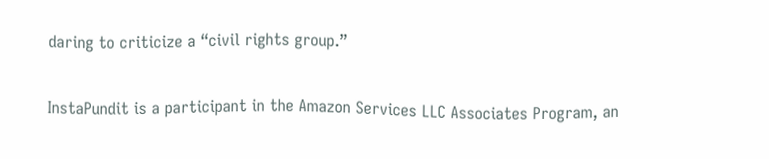daring to criticize a “civil rights group.”

InstaPundit is a participant in the Amazon Services LLC Associates Program, an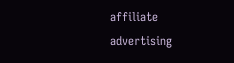affiliate advertising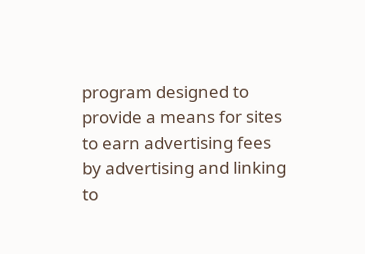program designed to provide a means for sites to earn advertising fees by advertising and linking to